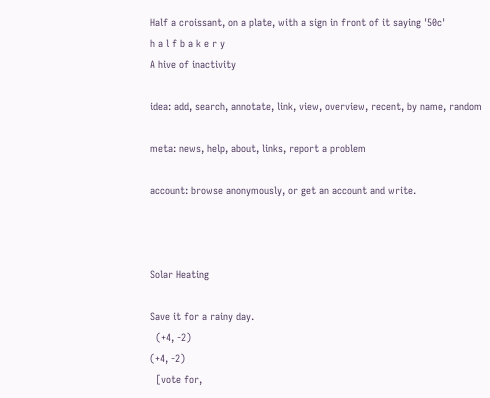Half a croissant, on a plate, with a sign in front of it saying '50c'
h a l f b a k e r y
A hive of inactivity

idea: add, search, annotate, link, view, overview, recent, by name, random

meta: news, help, about, links, report a problem

account: browse anonymously, or get an account and write.



Solar Heating

Save it for a rainy day.
  (+4, -2)
(+4, -2)
  [vote for,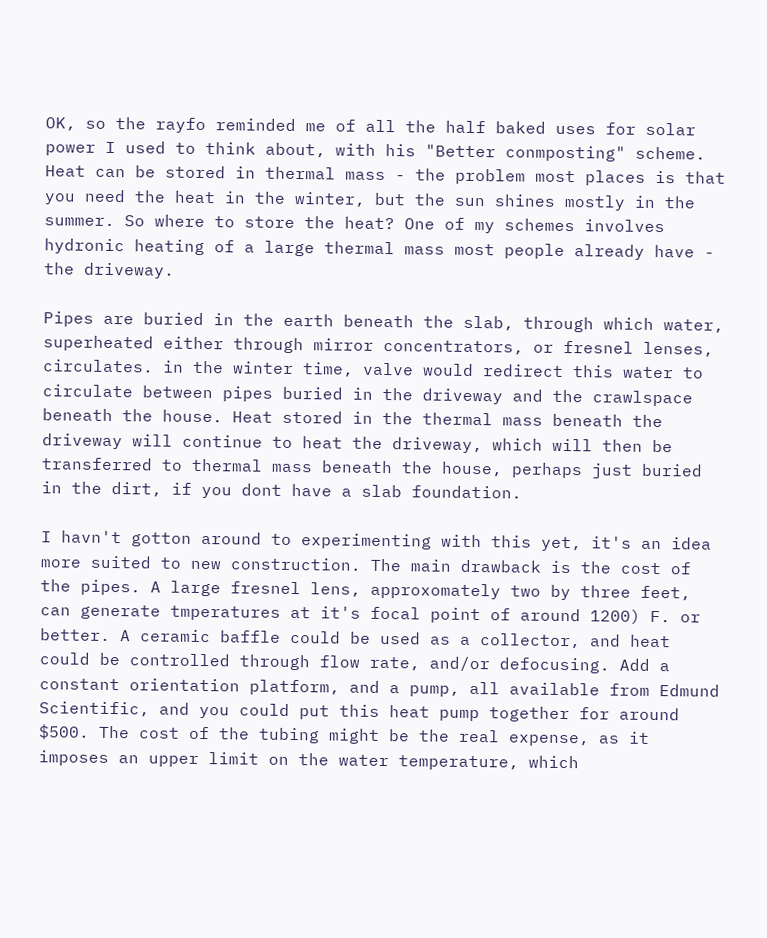OK, so the rayfo reminded me of all the half baked uses for solar power I used to think about, with his "Better conmposting" scheme. Heat can be stored in thermal mass - the problem most places is that you need the heat in the winter, but the sun shines mostly in the summer. So where to store the heat? One of my schemes involves hydronic heating of a large thermal mass most people already have - the driveway.

Pipes are buried in the earth beneath the slab, through which water, superheated either through mirror concentrators, or fresnel lenses, circulates. in the winter time, valve would redirect this water to circulate between pipes buried in the driveway and the crawlspace beneath the house. Heat stored in the thermal mass beneath the driveway will continue to heat the driveway, which will then be transferred to thermal mass beneath the house, perhaps just buried in the dirt, if you dont have a slab foundation.

I havn't gotton around to experimenting with this yet, it's an idea more suited to new construction. The main drawback is the cost of the pipes. A large fresnel lens, approxomately two by three feet, can generate tmperatures at it's focal point of around 1200) F. or better. A ceramic baffle could be used as a collector, and heat could be controlled through flow rate, and/or defocusing. Add a constant orientation platform, and a pump, all available from Edmund Scientific, and you could put this heat pump together for around $500. The cost of the tubing might be the real expense, as it imposes an upper limit on the water temperature, which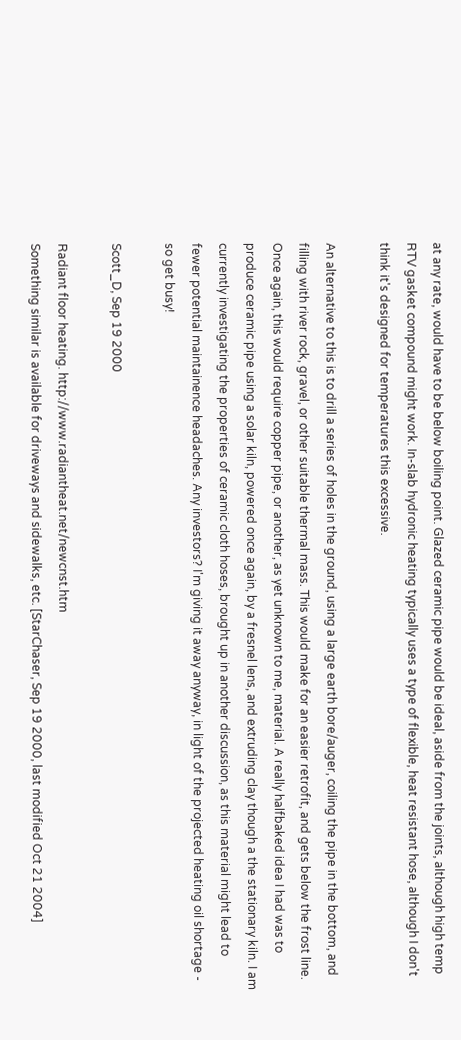at any rate, would have to be below boiling point. Glazed ceramic pipe would be ideal, aside from the joints, although high temp RTV gasket compound might work. In-slab hydronic heating typically uses a type of flexible, heat resistant hose, although I don't think it's designed for temperatures this excessive.

An alternative to this is to drill a series of holes in the ground, using a large earth bore/auger, coiling the pipe in the bottom, and filling with river rock, gravel, or other suitable thermal mass. This would make for an easier retrofit, and gets below the frost line. Once again, this would require copper pipe, or another, as yet unknown to me, material. A really halfbaked idea I had was to produce ceramic pipe using a solar kiln, powered once again, by a fresnel lens, and extruding clay though a the stationary kiln. I am currently investigating the properties of ceramic cloth hoses, brought up in another discussion, as this material might lead to fewer potential maintainence headaches. Any investors? I'm giving it away anyway, in light of the projected heating oil shortage - so get busy!

Scott_D, Sep 19 2000

Radiant floor heating. http://www.radiantheat.net/newcnst.htm
Something similar is available for driveways and sidewalks, etc. [StarChaser, Sep 19 2000, last modified Oct 21 2004]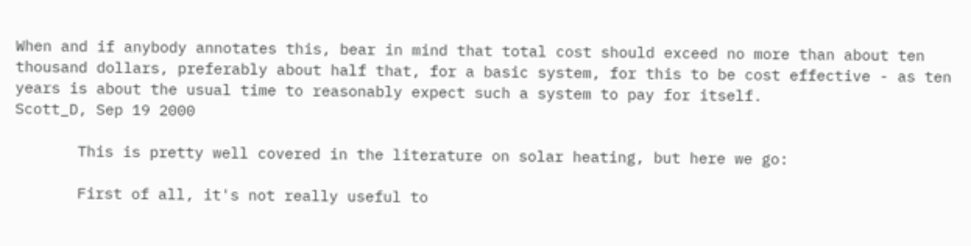When and if anybody annotates this, bear in mind that total cost should exceed no more than about ten thousand dollars, preferably about half that, for a basic system, for this to be cost effective - as ten years is about the usual time to reasonably expect such a system to pay for itself.
Scott_D, Sep 19 2000

       This is pretty well covered in the literature on solar heating, but here we go:

       First of all, it's not really useful to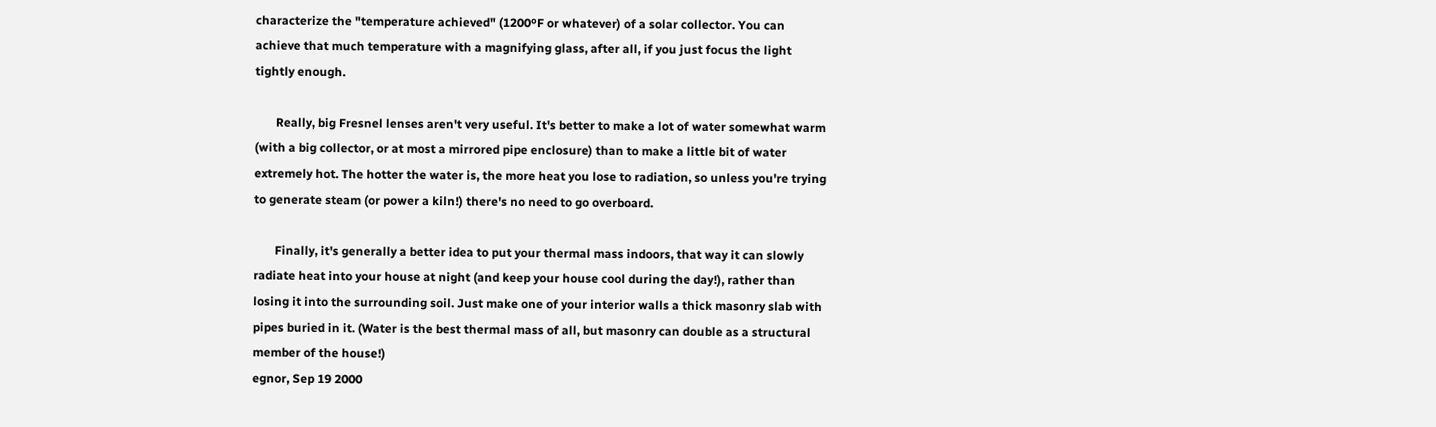characterize the "temperature achieved" (1200ºF or whatever) of a solar collector. You can achieve that much temperature with a magnifying glass, after all, if you just focus the light tightly enough.

       Really, big Fresnel lenses aren't very useful. It's better to make a lot of water somewhat warm (with a big collector, or at most a mirrored pipe enclosure) than to make a little bit of water extremely hot. The hotter the water is, the more heat you lose to radiation, so unless you're trying to generate steam (or power a kiln!) there's no need to go overboard.

       Finally, it's generally a better idea to put your thermal mass indoors, that way it can slowly radiate heat into your house at night (and keep your house cool during the day!), rather than losing it into the surrounding soil. Just make one of your interior walls a thick masonry slab with pipes buried in it. (Water is the best thermal mass of all, but masonry can double as a structural member of the house!)
egnor, Sep 19 2000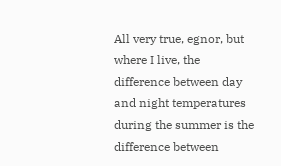All very true, egnor, but where I live, the difference between day and night temperatures during the summer is the difference between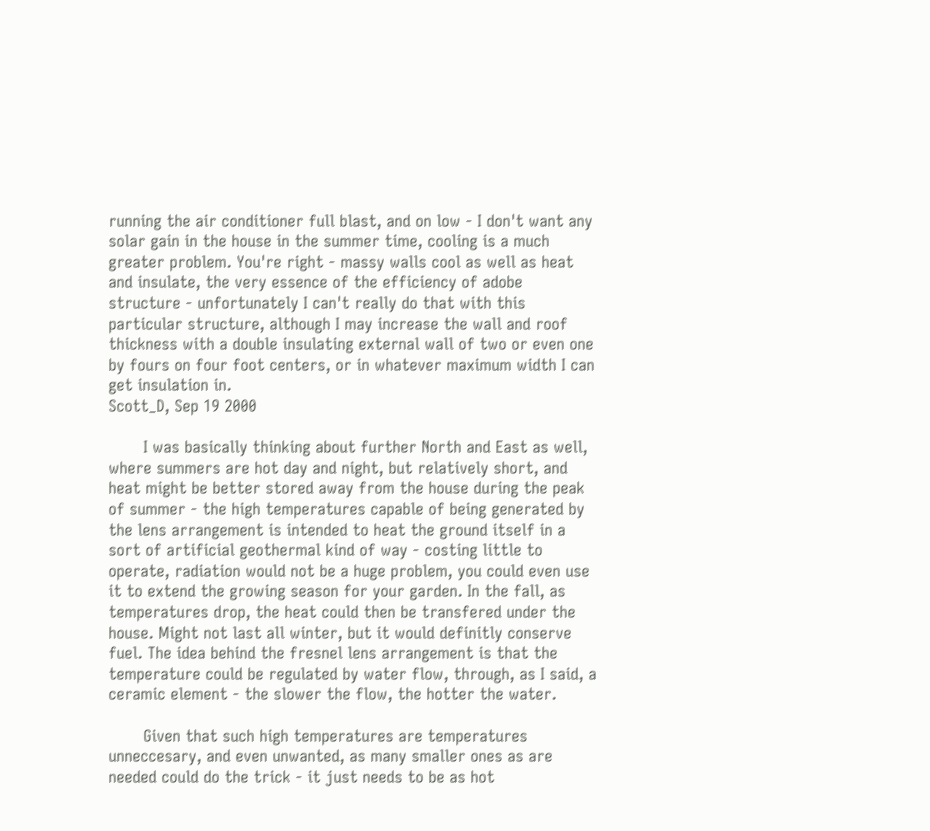running the air conditioner full blast, and on low - I don't want any solar gain in the house in the summer time, cooling is a much greater problem. You're right - massy walls cool as well as heat and insulate, the very essence of the efficiency of adobe structure - unfortunately I can't really do that with this particular structure, although I may increase the wall and roof thickness with a double insulating external wall of two or even one by fours on four foot centers, or in whatever maximum width I can get insulation in.
Scott_D, Sep 19 2000

       I was basically thinking about further North and East as well, where summers are hot day and night, but relatively short, and heat might be better stored away from the house during the peak of summer - the high temperatures capable of being generated by the lens arrangement is intended to heat the ground itself in a sort of artificial geothermal kind of way - costing little to operate, radiation would not be a huge problem, you could even use it to extend the growing season for your garden. In the fall, as temperatures drop, the heat could then be transfered under the house. Might not last all winter, but it would definitly conserve fuel. The idea behind the fresnel lens arrangement is that the temperature could be regulated by water flow, through, as I said, a ceramic element - the slower the flow, the hotter the water.

       Given that such high temperatures are temperatures unneccesary, and even unwanted, as many smaller ones as are needed could do the trick - it just needs to be as hot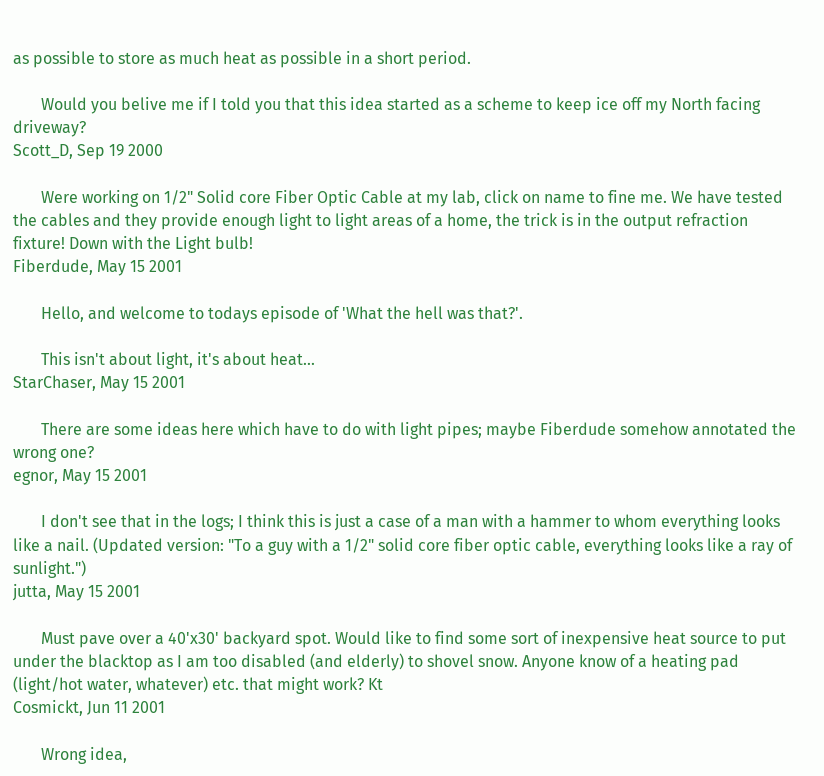as possible to store as much heat as possible in a short period.

       Would you belive me if I told you that this idea started as a scheme to keep ice off my North facing driveway?
Scott_D, Sep 19 2000

       Were working on 1/2" Solid core Fiber Optic Cable at my lab, click on name to fine me. We have tested the cables and they provide enough light to light areas of a home, the trick is in the output refraction fixture! Down with the Light bulb!
Fiberdude, May 15 2001

       Hello, and welcome to todays episode of 'What the hell was that?'.

       This isn't about light, it's about heat...
StarChaser, May 15 2001

       There are some ideas here which have to do with light pipes; maybe Fiberdude somehow annotated the wrong one?
egnor, May 15 2001

       I don't see that in the logs; I think this is just a case of a man with a hammer to whom everything looks like a nail. (Updated version: "To a guy with a 1/2" solid core fiber optic cable, everything looks like a ray of sunlight.")
jutta, May 15 2001

       Must pave over a 40'x30' backyard spot. Would like to find some sort of inexpensive heat source to put under the blacktop as I am too disabled (and elderly) to shovel snow. Anyone know of a heating pad (light/hot water, whatever) etc. that might work? Kt
Cosmickt, Jun 11 2001

       Wrong idea,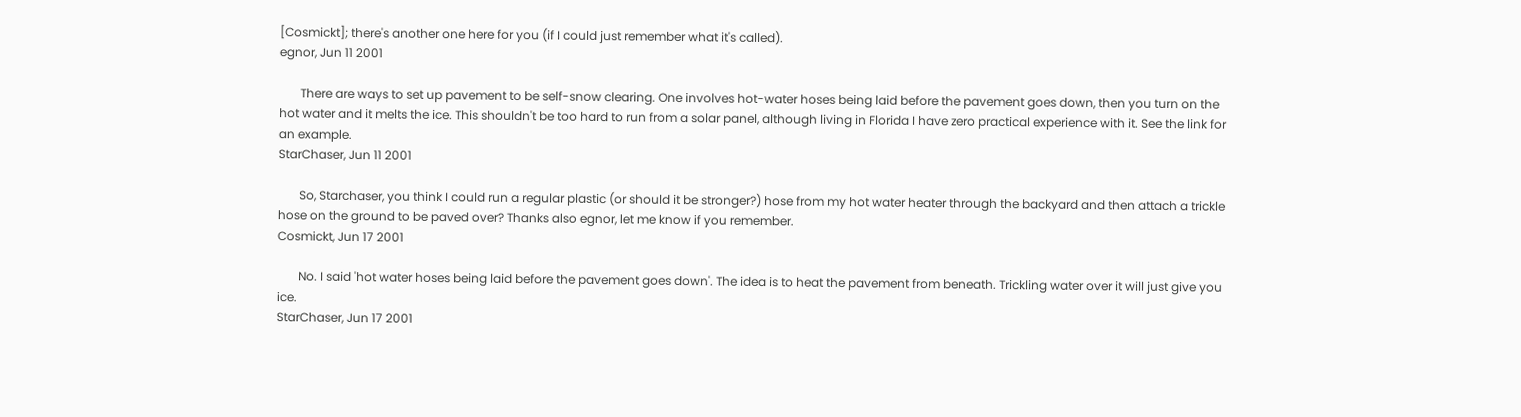[Cosmickt]; there's another one here for you (if I could just remember what it's called).
egnor, Jun 11 2001

       There are ways to set up pavement to be self-snow clearing. One involves hot-water hoses being laid before the pavement goes down, then you turn on the hot water and it melts the ice. This shouldn't be too hard to run from a solar panel, although living in Florida I have zero practical experience with it. See the link for an example.
StarChaser, Jun 11 2001

       So, Starchaser, you think I could run a regular plastic (or should it be stronger?) hose from my hot water heater through the backyard and then attach a trickle hose on the ground to be paved over? Thanks also egnor, let me know if you remember.
Cosmickt, Jun 17 2001

       No. I said 'hot water hoses being laid before the pavement goes down'. The idea is to heat the pavement from beneath. Trickling water over it will just give you ice.
StarChaser, Jun 17 2001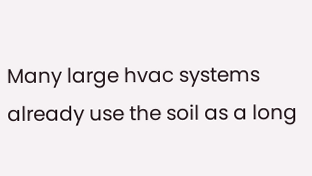Many large hvac systems already use the soil as a long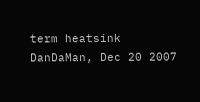term heatsink
DanDaMan, Dec 20 2007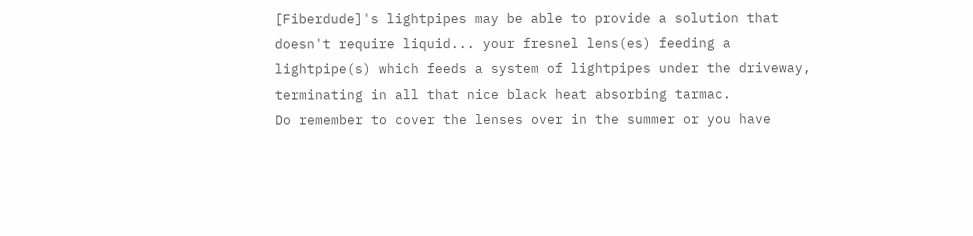[Fiberdude]'s lightpipes may be able to provide a solution that doesn't require liquid... your fresnel lens(es) feeding a lightpipe(s) which feeds a system of lightpipes under the driveway, terminating in all that nice black heat absorbing tarmac.
Do remember to cover the lenses over in the summer or you have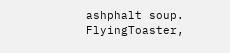ashphalt soup.
FlyingToaster,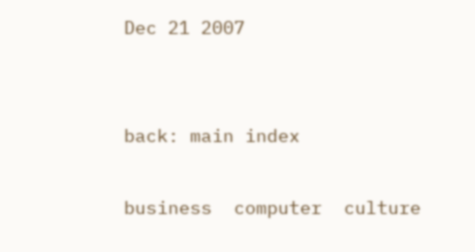Dec 21 2007


back: main index

business  computer  culture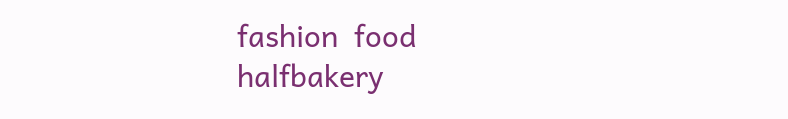fashion  food  halfbakery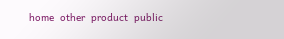home  other  product  public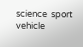science  sport  vehicle